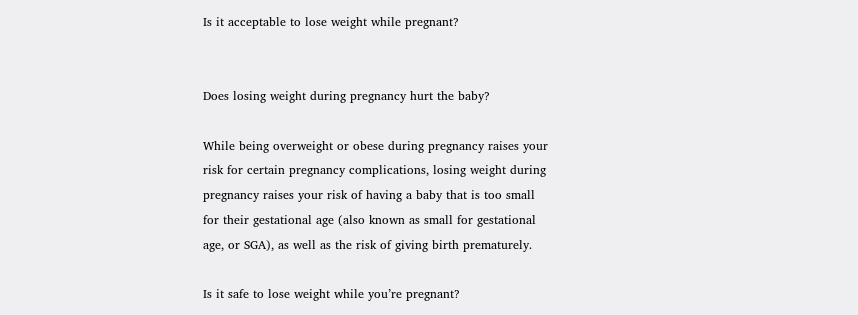Is it acceptable to lose weight while pregnant?


Does losing weight during pregnancy hurt the baby?

While being overweight or obese during pregnancy raises your risk for certain pregnancy complications, losing weight during pregnancy raises your risk of having a baby that is too small for their gestational age (also known as small for gestational age, or SGA), as well as the risk of giving birth prematurely.

Is it safe to lose weight while you’re pregnant?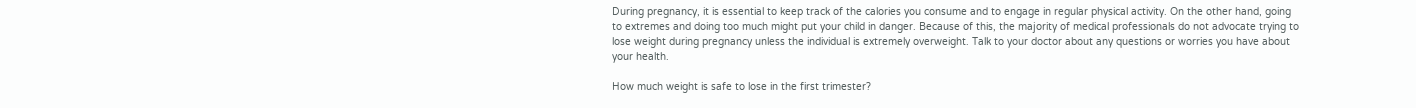During pregnancy, it is essential to keep track of the calories you consume and to engage in regular physical activity. On the other hand, going to extremes and doing too much might put your child in danger. Because of this, the majority of medical professionals do not advocate trying to lose weight during pregnancy unless the individual is extremely overweight. Talk to your doctor about any questions or worries you have about your health.

How much weight is safe to lose in the first trimester?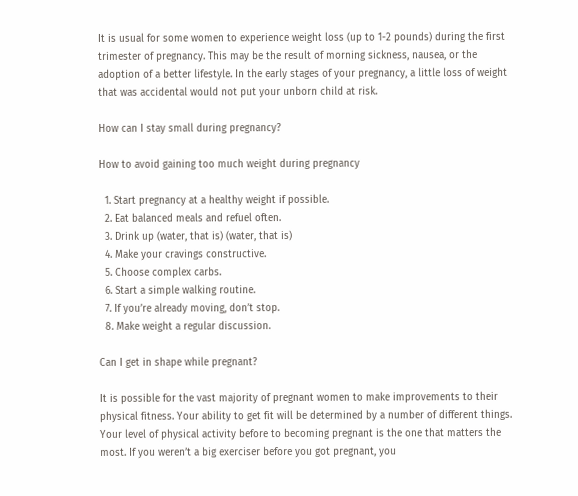It is usual for some women to experience weight loss (up to 1-2 pounds) during the first trimester of pregnancy. This may be the result of morning sickness, nausea, or the adoption of a better lifestyle. In the early stages of your pregnancy, a little loss of weight that was accidental would not put your unborn child at risk.

How can I stay small during pregnancy?

How to avoid gaining too much weight during pregnancy

  1. Start pregnancy at a healthy weight if possible.
  2. Eat balanced meals and refuel often.
  3. Drink up (water, that is) (water, that is)
  4. Make your cravings constructive.
  5. Choose complex carbs.
  6. Start a simple walking routine.
  7. If you’re already moving, don’t stop.
  8. Make weight a regular discussion.

Can I get in shape while pregnant?

It is possible for the vast majority of pregnant women to make improvements to their physical fitness. Your ability to get fit will be determined by a number of different things. Your level of physical activity before to becoming pregnant is the one that matters the most. If you weren’t a big exerciser before you got pregnant, you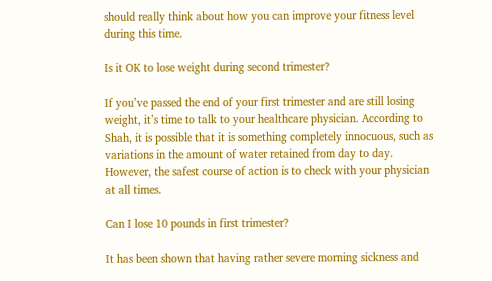should really think about how you can improve your fitness level during this time.

Is it OK to lose weight during second trimester?

If you’ve passed the end of your first trimester and are still losing weight, it’s time to talk to your healthcare physician. According to Shah, it is possible that it is something completely innocuous, such as variations in the amount of water retained from day to day. However, the safest course of action is to check with your physician at all times.

Can I lose 10 pounds in first trimester?

It has been shown that having rather severe morning sickness and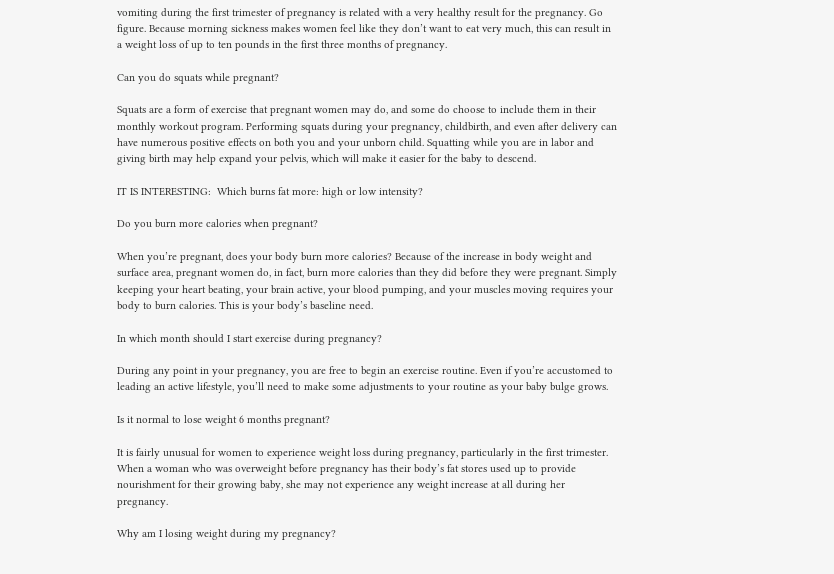vomiting during the first trimester of pregnancy is related with a very healthy result for the pregnancy. Go figure. Because morning sickness makes women feel like they don’t want to eat very much, this can result in a weight loss of up to ten pounds in the first three months of pregnancy.

Can you do squats while pregnant?

Squats are a form of exercise that pregnant women may do, and some do choose to include them in their monthly workout program. Performing squats during your pregnancy, childbirth, and even after delivery can have numerous positive effects on both you and your unborn child. Squatting while you are in labor and giving birth may help expand your pelvis, which will make it easier for the baby to descend.

IT IS INTERESTING:  Which burns fat more: high or low intensity?

Do you burn more calories when pregnant?

When you’re pregnant, does your body burn more calories? Because of the increase in body weight and surface area, pregnant women do, in fact, burn more calories than they did before they were pregnant. Simply keeping your heart beating, your brain active, your blood pumping, and your muscles moving requires your body to burn calories. This is your body’s baseline need.

In which month should I start exercise during pregnancy?

During any point in your pregnancy, you are free to begin an exercise routine. Even if you’re accustomed to leading an active lifestyle, you’ll need to make some adjustments to your routine as your baby bulge grows.

Is it normal to lose weight 6 months pregnant?

It is fairly unusual for women to experience weight loss during pregnancy, particularly in the first trimester. When a woman who was overweight before pregnancy has their body’s fat stores used up to provide nourishment for their growing baby, she may not experience any weight increase at all during her pregnancy.

Why am I losing weight during my pregnancy?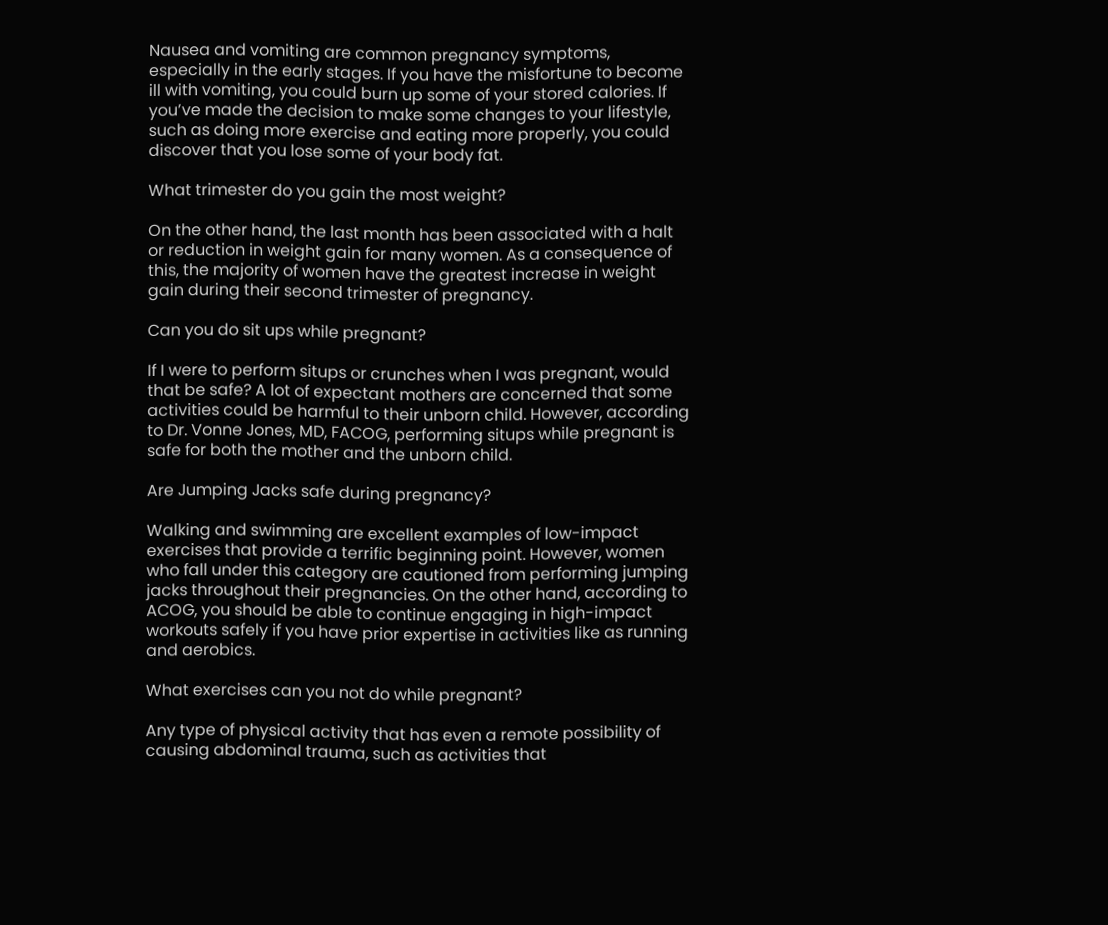Nausea and vomiting are common pregnancy symptoms, especially in the early stages. If you have the misfortune to become ill with vomiting, you could burn up some of your stored calories. If you’ve made the decision to make some changes to your lifestyle, such as doing more exercise and eating more properly, you could discover that you lose some of your body fat.

What trimester do you gain the most weight?

On the other hand, the last month has been associated with a halt or reduction in weight gain for many women. As a consequence of this, the majority of women have the greatest increase in weight gain during their second trimester of pregnancy.

Can you do sit ups while pregnant?

If I were to perform situps or crunches when I was pregnant, would that be safe? A lot of expectant mothers are concerned that some activities could be harmful to their unborn child. However, according to Dr. Vonne Jones, MD, FACOG, performing situps while pregnant is safe for both the mother and the unborn child.

Are Jumping Jacks safe during pregnancy?

Walking and swimming are excellent examples of low-impact exercises that provide a terrific beginning point. However, women who fall under this category are cautioned from performing jumping jacks throughout their pregnancies. On the other hand, according to ACOG, you should be able to continue engaging in high-impact workouts safely if you have prior expertise in activities like as running and aerobics.

What exercises can you not do while pregnant?

Any type of physical activity that has even a remote possibility of causing abdominal trauma, such as activities that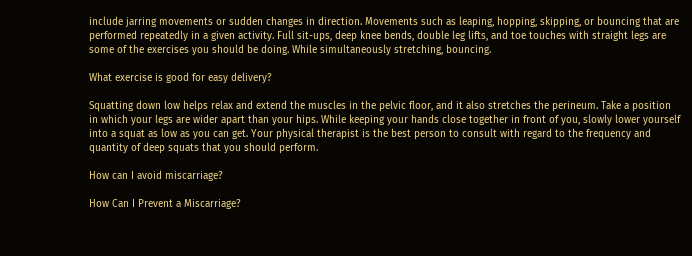include jarring movements or sudden changes in direction. Movements such as leaping, hopping, skipping, or bouncing that are performed repeatedly in a given activity. Full sit-ups, deep knee bends, double leg lifts, and toe touches with straight legs are some of the exercises you should be doing. While simultaneously stretching, bouncing.

What exercise is good for easy delivery?

Squatting down low helps relax and extend the muscles in the pelvic floor, and it also stretches the perineum. Take a position in which your legs are wider apart than your hips. While keeping your hands close together in front of you, slowly lower yourself into a squat as low as you can get. Your physical therapist is the best person to consult with regard to the frequency and quantity of deep squats that you should perform.

How can I avoid miscarriage?

How Can I Prevent a Miscarriage?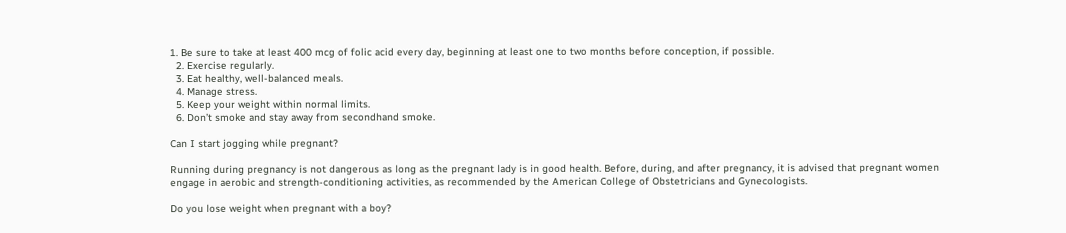1. Be sure to take at least 400 mcg of folic acid every day, beginning at least one to two months before conception, if possible.
  2. Exercise regularly.
  3. Eat healthy, well-balanced meals.
  4. Manage stress.
  5. Keep your weight within normal limits.
  6. Don’t smoke and stay away from secondhand smoke.

Can I start jogging while pregnant?

Running during pregnancy is not dangerous as long as the pregnant lady is in good health. Before, during, and after pregnancy, it is advised that pregnant women engage in aerobic and strength-conditioning activities, as recommended by the American College of Obstetricians and Gynecologists.

Do you lose weight when pregnant with a boy?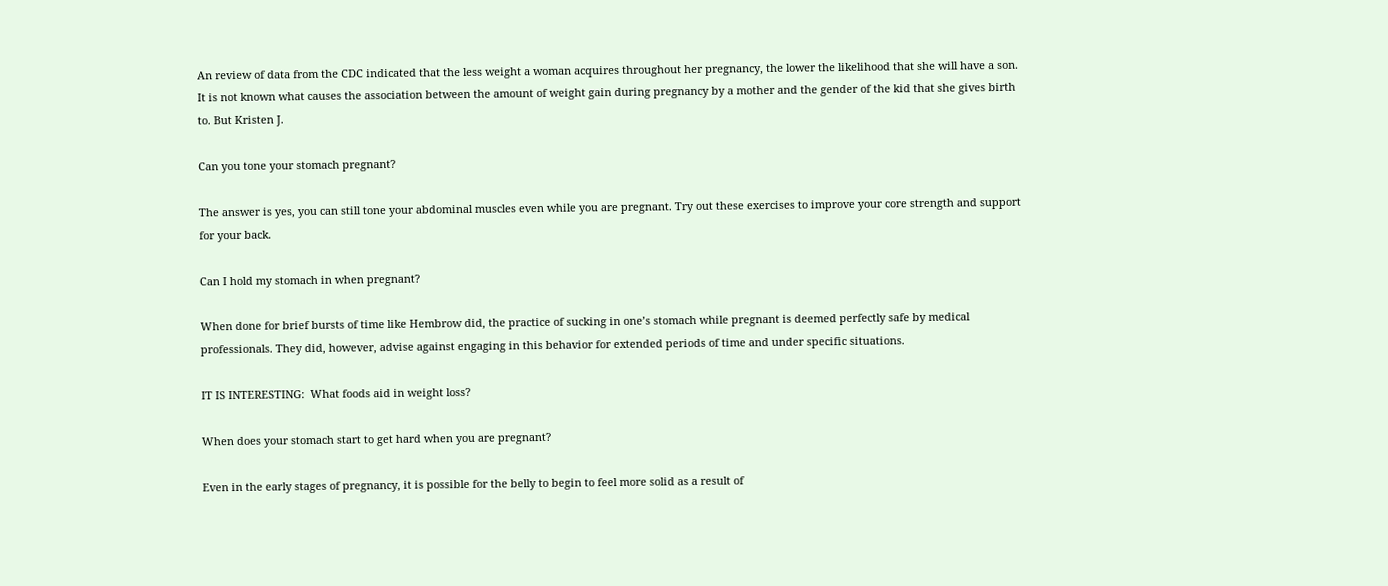An review of data from the CDC indicated that the less weight a woman acquires throughout her pregnancy, the lower the likelihood that she will have a son. It is not known what causes the association between the amount of weight gain during pregnancy by a mother and the gender of the kid that she gives birth to. But Kristen J.

Can you tone your stomach pregnant?

The answer is yes, you can still tone your abdominal muscles even while you are pregnant. Try out these exercises to improve your core strength and support for your back.

Can I hold my stomach in when pregnant?

When done for brief bursts of time like Hembrow did, the practice of sucking in one’s stomach while pregnant is deemed perfectly safe by medical professionals. They did, however, advise against engaging in this behavior for extended periods of time and under specific situations.

IT IS INTERESTING:  What foods aid in weight loss?

When does your stomach start to get hard when you are pregnant?

Even in the early stages of pregnancy, it is possible for the belly to begin to feel more solid as a result of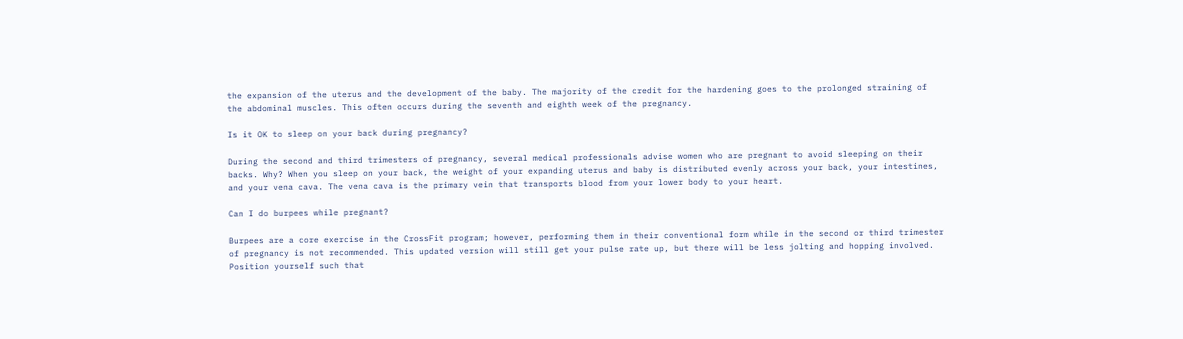the expansion of the uterus and the development of the baby. The majority of the credit for the hardening goes to the prolonged straining of the abdominal muscles. This often occurs during the seventh and eighth week of the pregnancy.

Is it OK to sleep on your back during pregnancy?

During the second and third trimesters of pregnancy, several medical professionals advise women who are pregnant to avoid sleeping on their backs. Why? When you sleep on your back, the weight of your expanding uterus and baby is distributed evenly across your back, your intestines, and your vena cava. The vena cava is the primary vein that transports blood from your lower body to your heart.

Can I do burpees while pregnant?

Burpees are a core exercise in the CrossFit program; however, performing them in their conventional form while in the second or third trimester of pregnancy is not recommended. This updated version will still get your pulse rate up, but there will be less jolting and hopping involved. Position yourself such that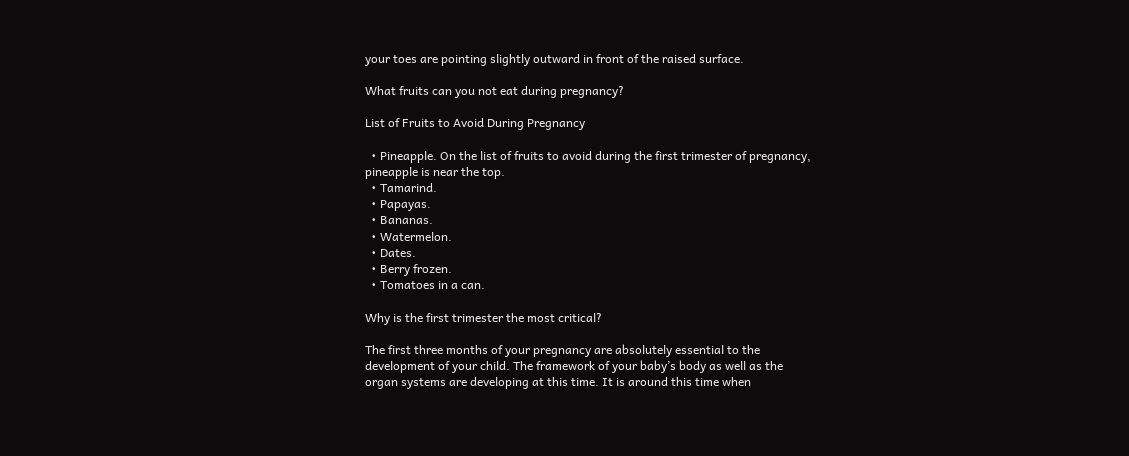your toes are pointing slightly outward in front of the raised surface.

What fruits can you not eat during pregnancy?

List of Fruits to Avoid During Pregnancy

  • Pineapple. On the list of fruits to avoid during the first trimester of pregnancy, pineapple is near the top.
  • Tamarind.
  • Papayas.
  • Bananas.
  • Watermelon.
  • Dates.
  • Berry frozen.
  • Tomatoes in a can.

Why is the first trimester the most critical?

The first three months of your pregnancy are absolutely essential to the development of your child. The framework of your baby’s body as well as the organ systems are developing at this time. It is around this time when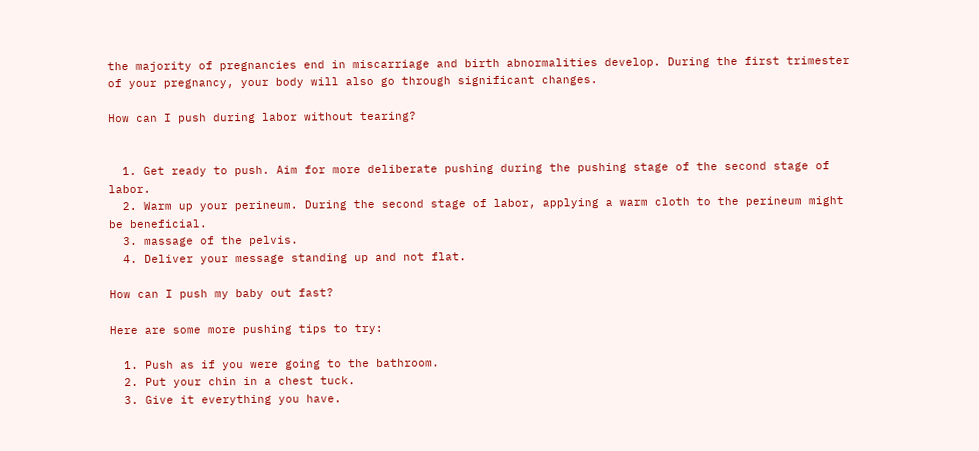the majority of pregnancies end in miscarriage and birth abnormalities develop. During the first trimester of your pregnancy, your body will also go through significant changes.

How can I push during labor without tearing?


  1. Get ready to push. Aim for more deliberate pushing during the pushing stage of the second stage of labor.
  2. Warm up your perineum. During the second stage of labor, applying a warm cloth to the perineum might be beneficial.
  3. massage of the pelvis.
  4. Deliver your message standing up and not flat.

How can I push my baby out fast?

Here are some more pushing tips to try:

  1. Push as if you were going to the bathroom.
  2. Put your chin in a chest tuck.
  3. Give it everything you have.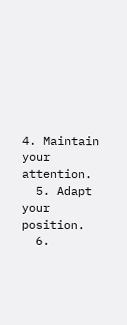4. Maintain your attention.
  5. Adapt your position.
  6.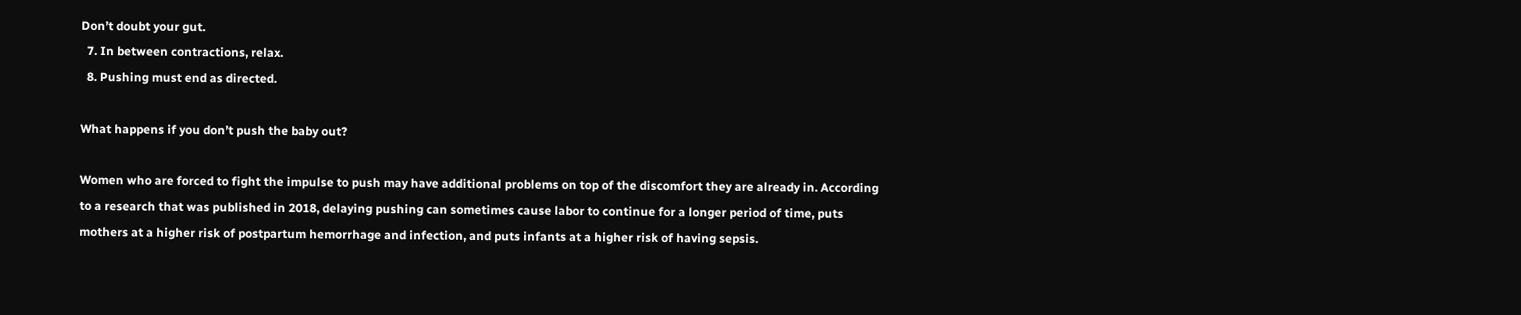Don’t doubt your gut.
  7. In between contractions, relax.
  8. Pushing must end as directed.

What happens if you don’t push the baby out?

Women who are forced to fight the impulse to push may have additional problems on top of the discomfort they are already in. According to a research that was published in 2018, delaying pushing can sometimes cause labor to continue for a longer period of time, puts mothers at a higher risk of postpartum hemorrhage and infection, and puts infants at a higher risk of having sepsis.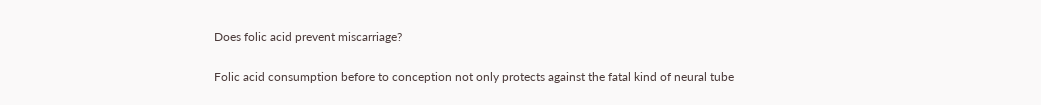Does folic acid prevent miscarriage?

Folic acid consumption before to conception not only protects against the fatal kind of neural tube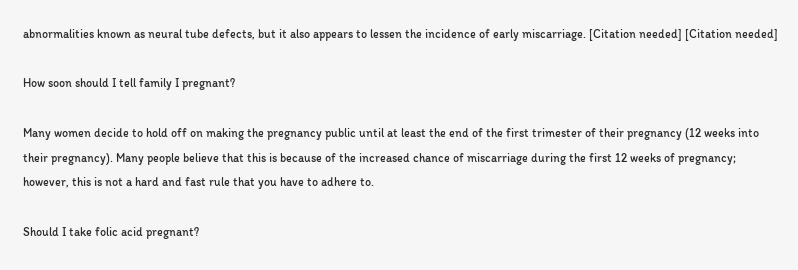abnormalities known as neural tube defects, but it also appears to lessen the incidence of early miscarriage. [Citation needed] [Citation needed]

How soon should I tell family I pregnant?

Many women decide to hold off on making the pregnancy public until at least the end of the first trimester of their pregnancy (12 weeks into their pregnancy). Many people believe that this is because of the increased chance of miscarriage during the first 12 weeks of pregnancy; however, this is not a hard and fast rule that you have to adhere to.

Should I take folic acid pregnant?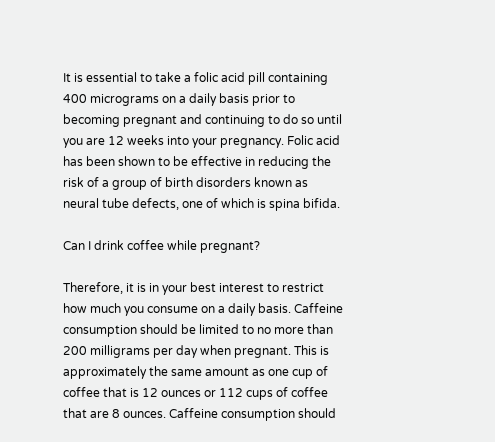It is essential to take a folic acid pill containing 400 micrograms on a daily basis prior to becoming pregnant and continuing to do so until you are 12 weeks into your pregnancy. Folic acid has been shown to be effective in reducing the risk of a group of birth disorders known as neural tube defects, one of which is spina bifida.

Can I drink coffee while pregnant?

Therefore, it is in your best interest to restrict how much you consume on a daily basis. Caffeine consumption should be limited to no more than 200 milligrams per day when pregnant. This is approximately the same amount as one cup of coffee that is 12 ounces or 112 cups of coffee that are 8 ounces. Caffeine consumption should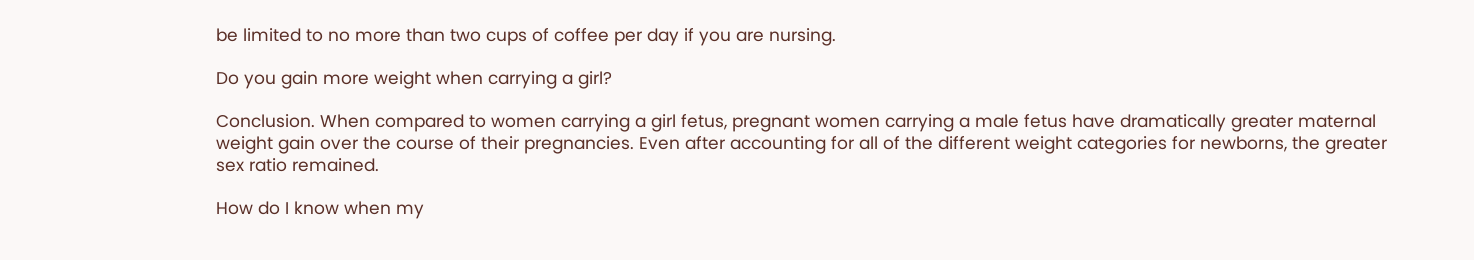be limited to no more than two cups of coffee per day if you are nursing.

Do you gain more weight when carrying a girl?

Conclusion. When compared to women carrying a girl fetus, pregnant women carrying a male fetus have dramatically greater maternal weight gain over the course of their pregnancies. Even after accounting for all of the different weight categories for newborns, the greater sex ratio remained.

How do I know when my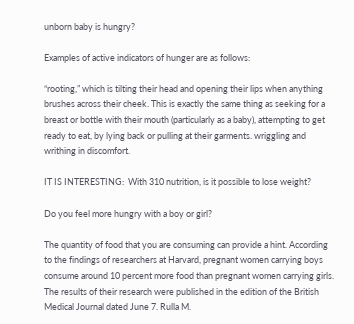unborn baby is hungry?

Examples of active indicators of hunger are as follows:

“rooting,” which is tilting their head and opening their lips when anything brushes across their cheek. This is exactly the same thing as seeking for a breast or bottle with their mouth (particularly as a baby), attempting to get ready to eat, by lying back or pulling at their garments. wriggling and writhing in discomfort.

IT IS INTERESTING:  With 310 nutrition, is it possible to lose weight?

Do you feel more hungry with a boy or girl?

The quantity of food that you are consuming can provide a hint. According to the findings of researchers at Harvard, pregnant women carrying boys consume around 10 percent more food than pregnant women carrying girls. The results of their research were published in the edition of the British Medical Journal dated June 7. Rulla M.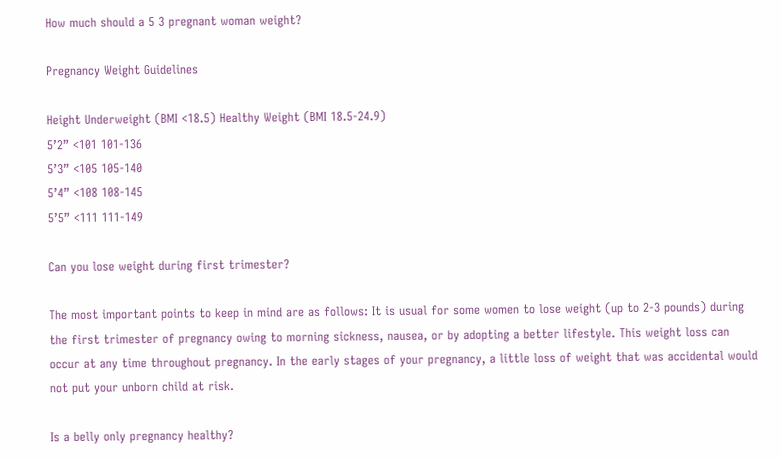How much should a 5 3 pregnant woman weight?

Pregnancy Weight Guidelines

Height Underweight (BMI <18.5) Healthy Weight (BMI 18.5-24.9)
5’2” <101 101-136
5’3” <105 105-140
5’4” <108 108-145
5’5” <111 111-149

Can you lose weight during first trimester?

The most important points to keep in mind are as follows: It is usual for some women to lose weight (up to 2-3 pounds) during the first trimester of pregnancy owing to morning sickness, nausea, or by adopting a better lifestyle. This weight loss can occur at any time throughout pregnancy. In the early stages of your pregnancy, a little loss of weight that was accidental would not put your unborn child at risk.

Is a belly only pregnancy healthy?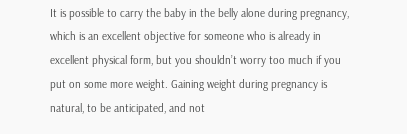It is possible to carry the baby in the belly alone during pregnancy, which is an excellent objective for someone who is already in excellent physical form, but you shouldn’t worry too much if you put on some more weight. Gaining weight during pregnancy is natural, to be anticipated, and not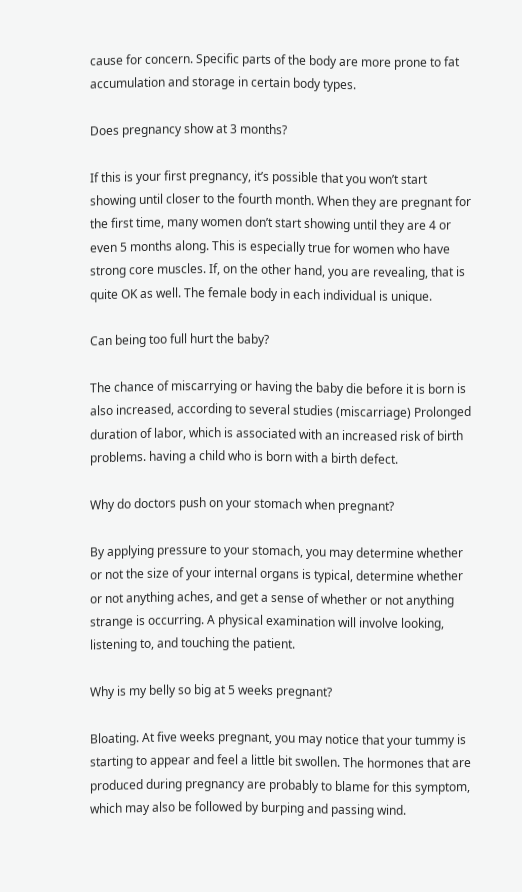cause for concern. Specific parts of the body are more prone to fat accumulation and storage in certain body types.

Does pregnancy show at 3 months?

If this is your first pregnancy, it’s possible that you won’t start showing until closer to the fourth month. When they are pregnant for the first time, many women don’t start showing until they are 4 or even 5 months along. This is especially true for women who have strong core muscles. If, on the other hand, you are revealing, that is quite OK as well. The female body in each individual is unique.

Can being too full hurt the baby?

The chance of miscarrying or having the baby die before it is born is also increased, according to several studies (miscarriage) Prolonged duration of labor, which is associated with an increased risk of birth problems. having a child who is born with a birth defect.

Why do doctors push on your stomach when pregnant?

By applying pressure to your stomach, you may determine whether or not the size of your internal organs is typical, determine whether or not anything aches, and get a sense of whether or not anything strange is occurring. A physical examination will involve looking, listening to, and touching the patient.

Why is my belly so big at 5 weeks pregnant?

Bloating. At five weeks pregnant, you may notice that your tummy is starting to appear and feel a little bit swollen. The hormones that are produced during pregnancy are probably to blame for this symptom, which may also be followed by burping and passing wind.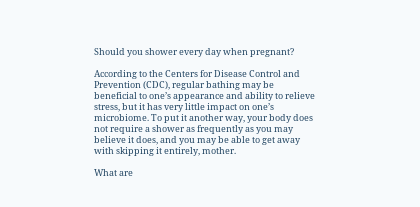Should you shower every day when pregnant?

According to the Centers for Disease Control and Prevention (CDC), regular bathing may be beneficial to one’s appearance and ability to relieve stress, but it has very little impact on one’s microbiome. To put it another way, your body does not require a shower as frequently as you may believe it does, and you may be able to get away with skipping it entirely, mother.

What are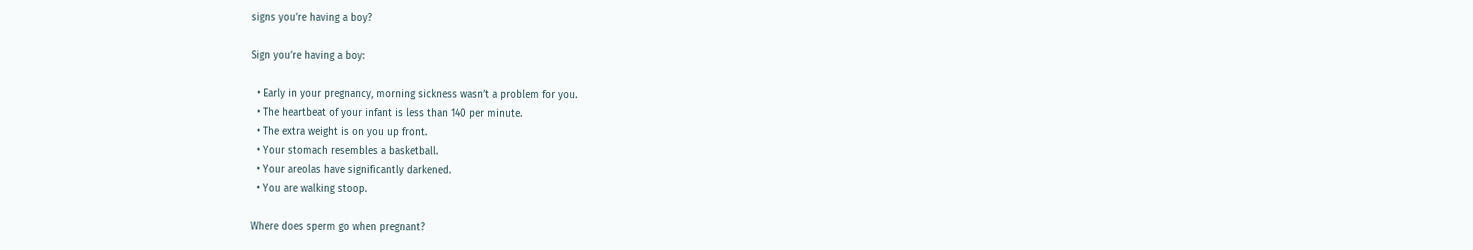signs you’re having a boy?

Sign you’re having a boy:

  • Early in your pregnancy, morning sickness wasn’t a problem for you.
  • The heartbeat of your infant is less than 140 per minute.
  • The extra weight is on you up front.
  • Your stomach resembles a basketball.
  • Your areolas have significantly darkened.
  • You are walking stoop.

Where does sperm go when pregnant?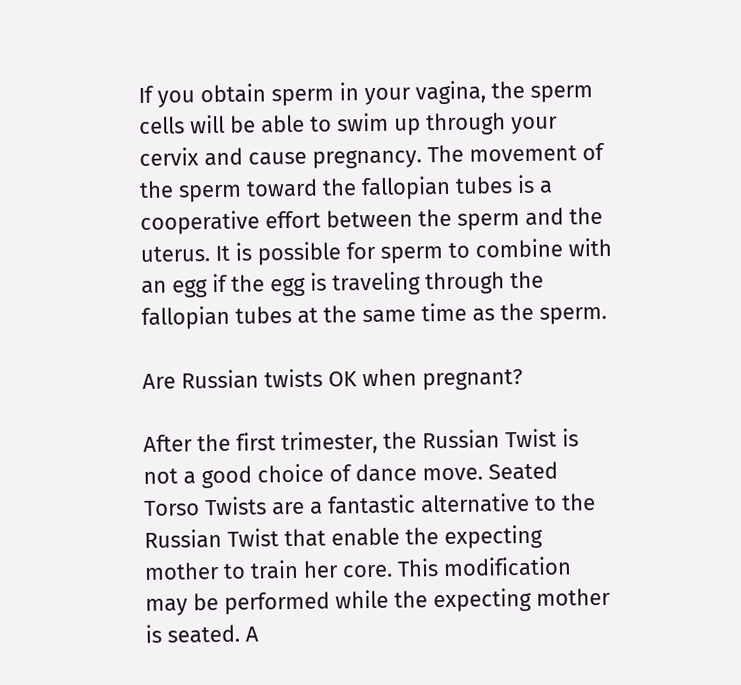If you obtain sperm in your vagina, the sperm cells will be able to swim up through your cervix and cause pregnancy. The movement of the sperm toward the fallopian tubes is a cooperative effort between the sperm and the uterus. It is possible for sperm to combine with an egg if the egg is traveling through the fallopian tubes at the same time as the sperm.

Are Russian twists OK when pregnant?

After the first trimester, the Russian Twist is not a good choice of dance move. Seated Torso Twists are a fantastic alternative to the Russian Twist that enable the expecting mother to train her core. This modification may be performed while the expecting mother is seated. A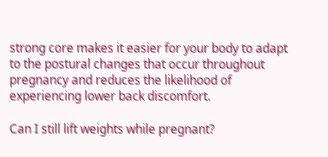strong core makes it easier for your body to adapt to the postural changes that occur throughout pregnancy and reduces the likelihood of experiencing lower back discomfort.

Can I still lift weights while pregnant?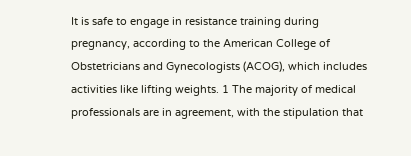It is safe to engage in resistance training during pregnancy, according to the American College of Obstetricians and Gynecologists (ACOG), which includes activities like lifting weights. 1 The majority of medical professionals are in agreement, with the stipulation that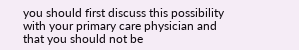you should first discuss this possibility with your primary care physician and that you should not be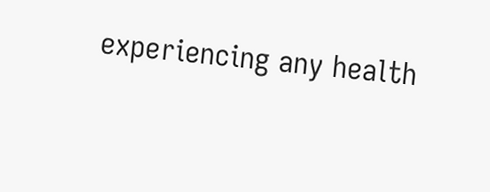experiencing any health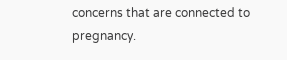concerns that are connected to pregnancy.